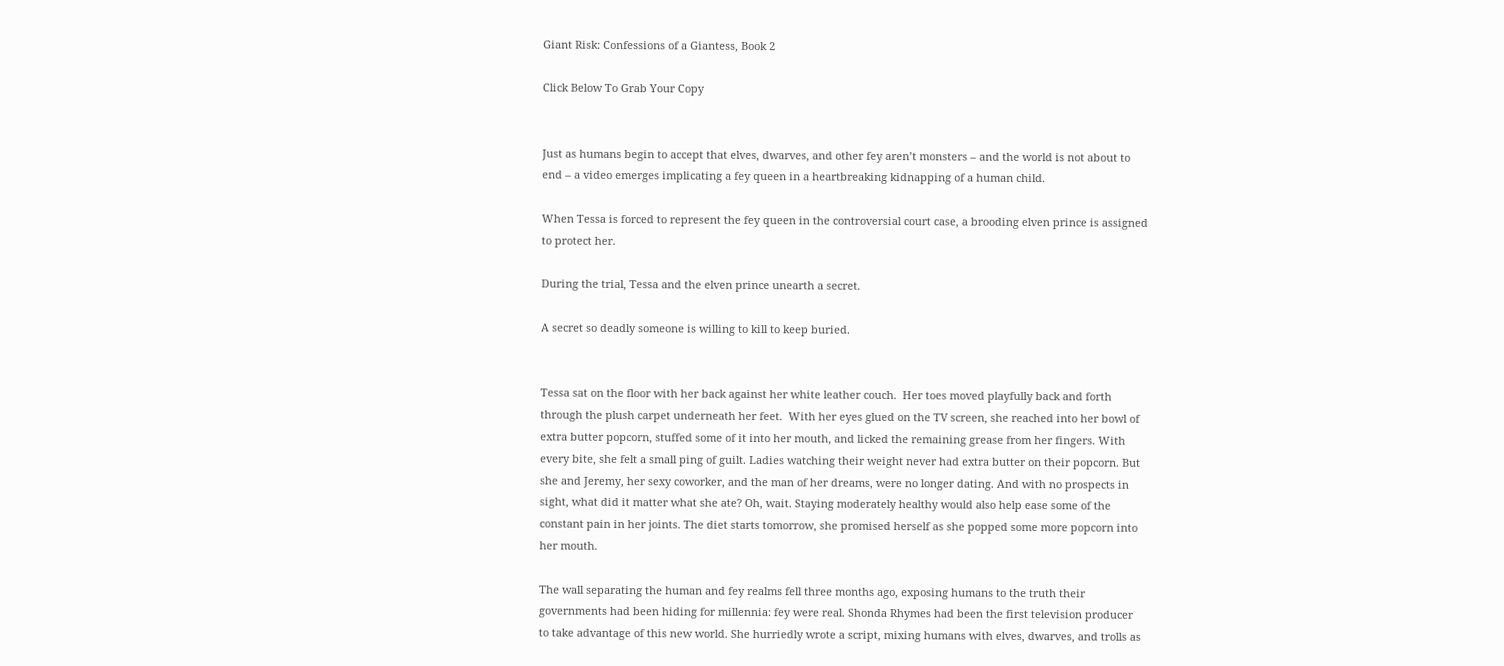Giant Risk: Confessions of a Giantess, Book 2

Click Below To Grab Your Copy


Just as humans begin to accept that elves, dwarves, and other fey aren’t monsters – and the world is not about to end – a video emerges implicating a fey queen in a heartbreaking kidnapping of a human child.

When Tessa is forced to represent the fey queen in the controversial court case, a brooding elven prince is assigned to protect her.

During the trial, Tessa and the elven prince unearth a secret.

A secret so deadly someone is willing to kill to keep buried.


Tessa sat on the floor with her back against her white leather couch.  Her toes moved playfully back and forth through the plush carpet underneath her feet.  With her eyes glued on the TV screen, she reached into her bowl of extra butter popcorn, stuffed some of it into her mouth, and licked the remaining grease from her fingers. With every bite, she felt a small ping of guilt. Ladies watching their weight never had extra butter on their popcorn. But she and Jeremy, her sexy coworker, and the man of her dreams, were no longer dating. And with no prospects in sight, what did it matter what she ate? Oh, wait. Staying moderately healthy would also help ease some of the constant pain in her joints. The diet starts tomorrow, she promised herself as she popped some more popcorn into her mouth.

The wall separating the human and fey realms fell three months ago, exposing humans to the truth their governments had been hiding for millennia: fey were real. Shonda Rhymes had been the first television producer to take advantage of this new world. She hurriedly wrote a script, mixing humans with elves, dwarves, and trolls as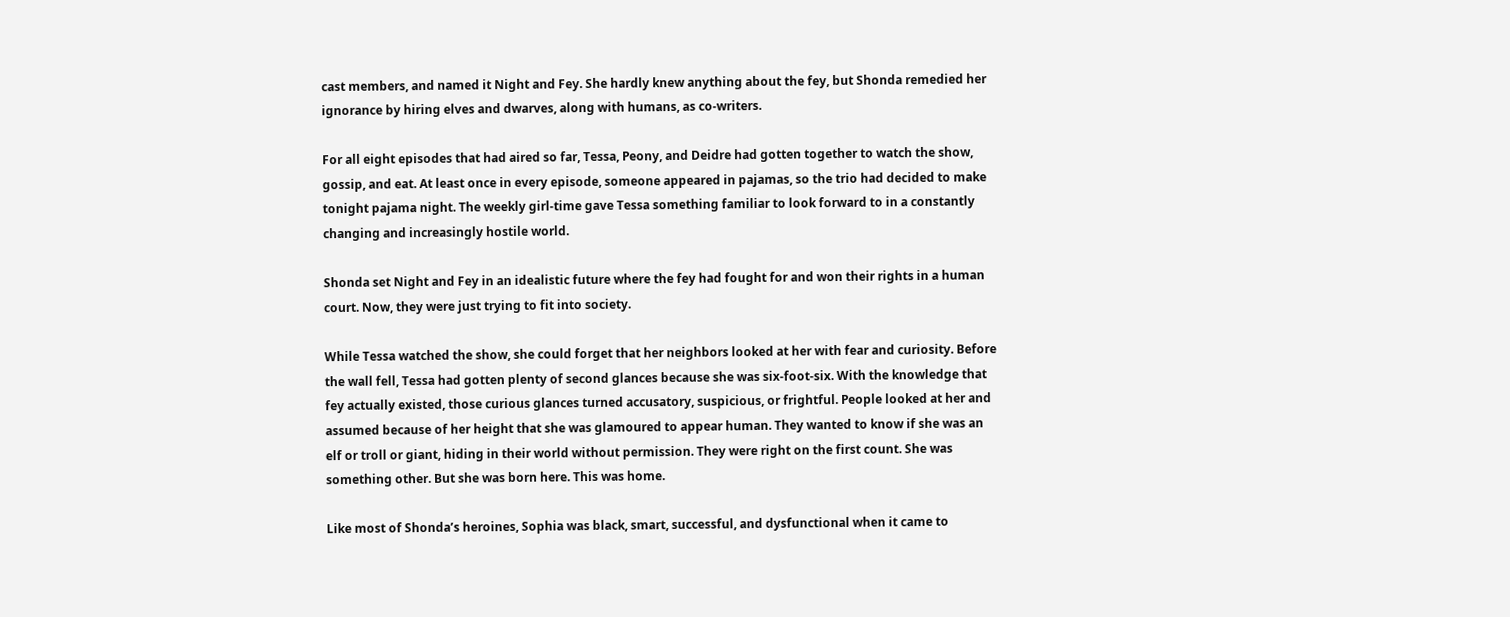cast members, and named it Night and Fey. She hardly knew anything about the fey, but Shonda remedied her ignorance by hiring elves and dwarves, along with humans, as co-writers.

For all eight episodes that had aired so far, Tessa, Peony, and Deidre had gotten together to watch the show, gossip, and eat. At least once in every episode, someone appeared in pajamas, so the trio had decided to make tonight pajama night. The weekly girl-time gave Tessa something familiar to look forward to in a constantly changing and increasingly hostile world.

Shonda set Night and Fey in an idealistic future where the fey had fought for and won their rights in a human court. Now, they were just trying to fit into society.

While Tessa watched the show, she could forget that her neighbors looked at her with fear and curiosity. Before the wall fell, Tessa had gotten plenty of second glances because she was six-foot-six. With the knowledge that fey actually existed, those curious glances turned accusatory, suspicious, or frightful. People looked at her and assumed because of her height that she was glamoured to appear human. They wanted to know if she was an elf or troll or giant, hiding in their world without permission. They were right on the first count. She was something other. But she was born here. This was home.

Like most of Shonda’s heroines, Sophia was black, smart, successful, and dysfunctional when it came to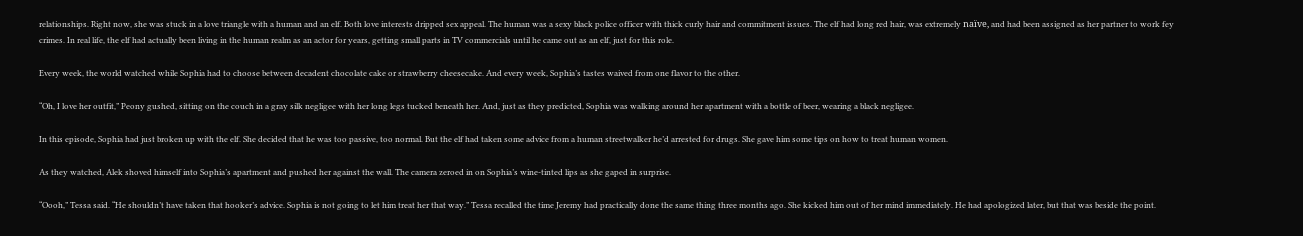relationships. Right now, she was stuck in a love triangle with a human and an elf. Both love interests dripped sex appeal. The human was a sexy black police officer with thick curly hair and commitment issues. The elf had long red hair, was extremely naïve, and had been assigned as her partner to work fey crimes. In real life, the elf had actually been living in the human realm as an actor for years, getting small parts in TV commercials until he came out as an elf, just for this role.

Every week, the world watched while Sophia had to choose between decadent chocolate cake or strawberry cheesecake. And every week, Sophia’s tastes waived from one flavor to the other.

“Oh, I love her outfit,” Peony gushed, sitting on the couch in a gray silk negligee with her long legs tucked beneath her. And, just as they predicted, Sophia was walking around her apartment with a bottle of beer, wearing a black negligee.

In this episode, Sophia had just broken up with the elf. She decided that he was too passive, too normal. But the elf had taken some advice from a human streetwalker he’d arrested for drugs. She gave him some tips on how to treat human women.

As they watched, Alek shoved himself into Sophia’s apartment and pushed her against the wall. The camera zeroed in on Sophia’s wine-tinted lips as she gaped in surprise.

“Oooh,” Tessa said. “He shouldn’t have taken that hooker’s advice. Sophia is not going to let him treat her that way.” Tessa recalled the time Jeremy had practically done the same thing three months ago. She kicked him out of her mind immediately. He had apologized later, but that was beside the point.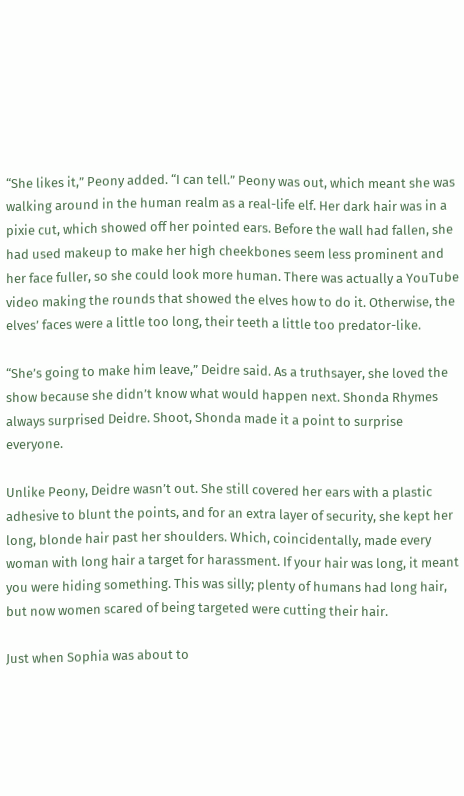“She likes it,” Peony added. “I can tell.” Peony was out, which meant she was walking around in the human realm as a real-life elf. Her dark hair was in a pixie cut, which showed off her pointed ears. Before the wall had fallen, she had used makeup to make her high cheekbones seem less prominent and her face fuller, so she could look more human. There was actually a YouTube video making the rounds that showed the elves how to do it. Otherwise, the elves’ faces were a little too long, their teeth a little too predator-like.

“She’s going to make him leave,” Deidre said. As a truthsayer, she loved the show because she didn’t know what would happen next. Shonda Rhymes always surprised Deidre. Shoot, Shonda made it a point to surprise everyone.

Unlike Peony, Deidre wasn’t out. She still covered her ears with a plastic adhesive to blunt the points, and for an extra layer of security, she kept her long, blonde hair past her shoulders. Which, coincidentally, made every woman with long hair a target for harassment. If your hair was long, it meant you were hiding something. This was silly; plenty of humans had long hair, but now women scared of being targeted were cutting their hair.

Just when Sophia was about to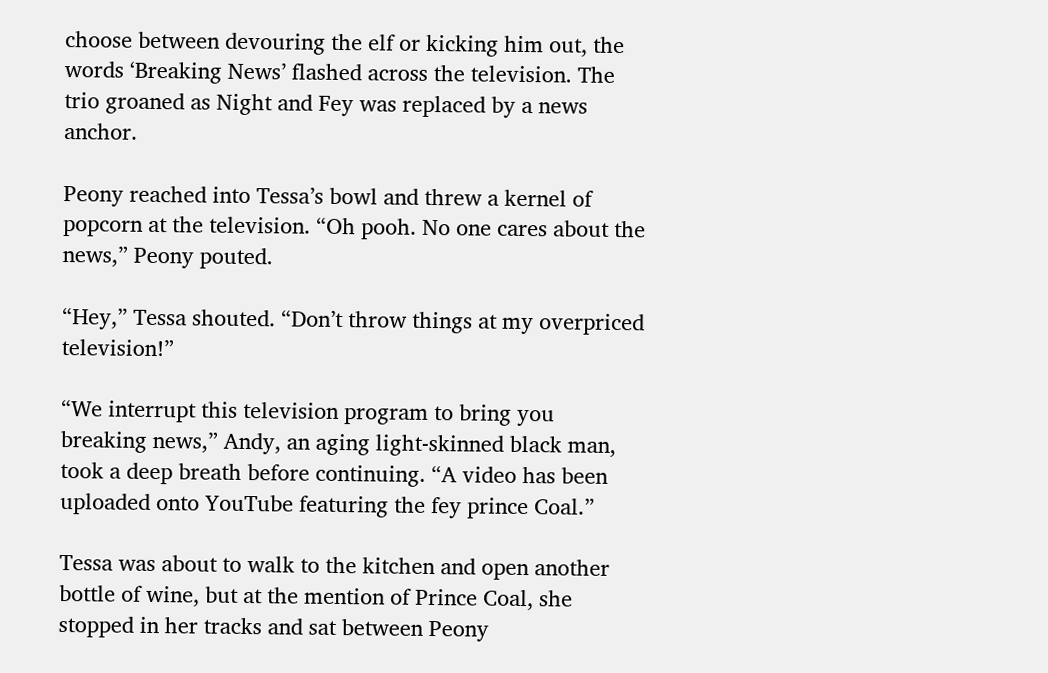choose between devouring the elf or kicking him out, the words ‘Breaking News’ flashed across the television. The trio groaned as Night and Fey was replaced by a news anchor.

Peony reached into Tessa’s bowl and threw a kernel of popcorn at the television. “Oh pooh. No one cares about the news,” Peony pouted.

“Hey,” Tessa shouted. “Don’t throw things at my overpriced television!”

“We interrupt this television program to bring you breaking news,” Andy, an aging light-skinned black man, took a deep breath before continuing. “A video has been uploaded onto YouTube featuring the fey prince Coal.”

Tessa was about to walk to the kitchen and open another bottle of wine, but at the mention of Prince Coal, she stopped in her tracks and sat between Peony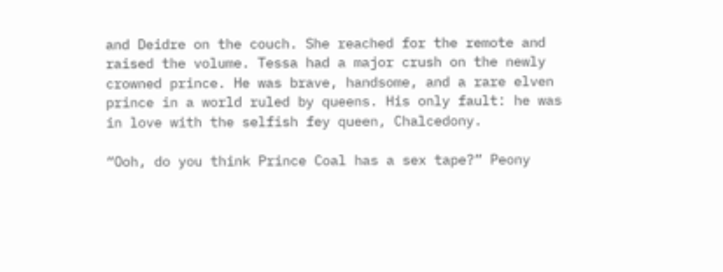and Deidre on the couch. She reached for the remote and raised the volume. Tessa had a major crush on the newly crowned prince. He was brave, handsome, and a rare elven prince in a world ruled by queens. His only fault: he was in love with the selfish fey queen, Chalcedony.

“Ooh, do you think Prince Coal has a sex tape?” Peony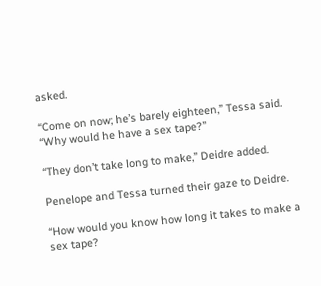asked.

“Come on now; he’s barely eighteen,” Tessa said. “Why would he have a sex tape?”

“They don’t take long to make,” Deidre added.

Penelope and Tessa turned their gaze to Deidre.

“How would you know how long it takes to make a sex tape?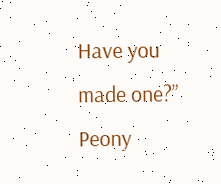Have you made one?” Peony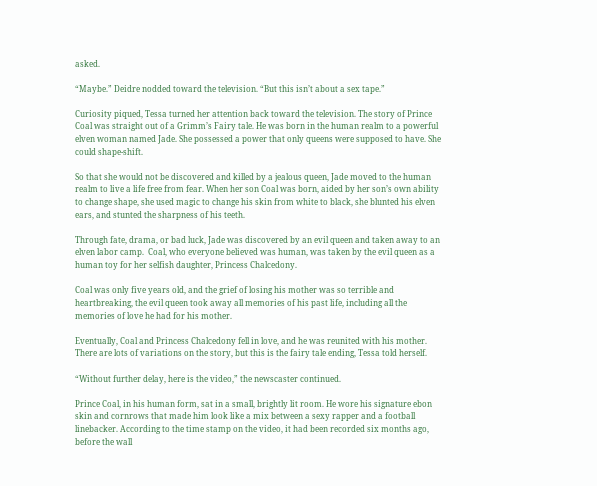asked.

“Maybe.” Deidre nodded toward the television. “But this isn’t about a sex tape.”

Curiosity piqued, Tessa turned her attention back toward the television. The story of Prince Coal was straight out of a Grimm’s Fairy tale. He was born in the human realm to a powerful elven woman named Jade. She possessed a power that only queens were supposed to have. She could shape-shift.

So that she would not be discovered and killed by a jealous queen, Jade moved to the human realm to live a life free from fear. When her son Coal was born, aided by her son’s own ability to change shape, she used magic to change his skin from white to black, she blunted his elven ears, and stunted the sharpness of his teeth.

Through fate, drama, or bad luck, Jade was discovered by an evil queen and taken away to an elven labor camp.  Coal, who everyone believed was human, was taken by the evil queen as a human toy for her selfish daughter, Princess Chalcedony.

Coal was only five years old, and the grief of losing his mother was so terrible and heartbreaking, the evil queen took away all memories of his past life, including all the memories of love he had for his mother.

Eventually, Coal and Princess Chalcedony fell in love, and he was reunited with his mother. There are lots of variations on the story, but this is the fairy tale ending, Tessa told herself.

“Without further delay, here is the video,” the newscaster continued.

Prince Coal, in his human form, sat in a small, brightly lit room. He wore his signature ebon skin and cornrows that made him look like a mix between a sexy rapper and a football linebacker. According to the time stamp on the video, it had been recorded six months ago, before the wall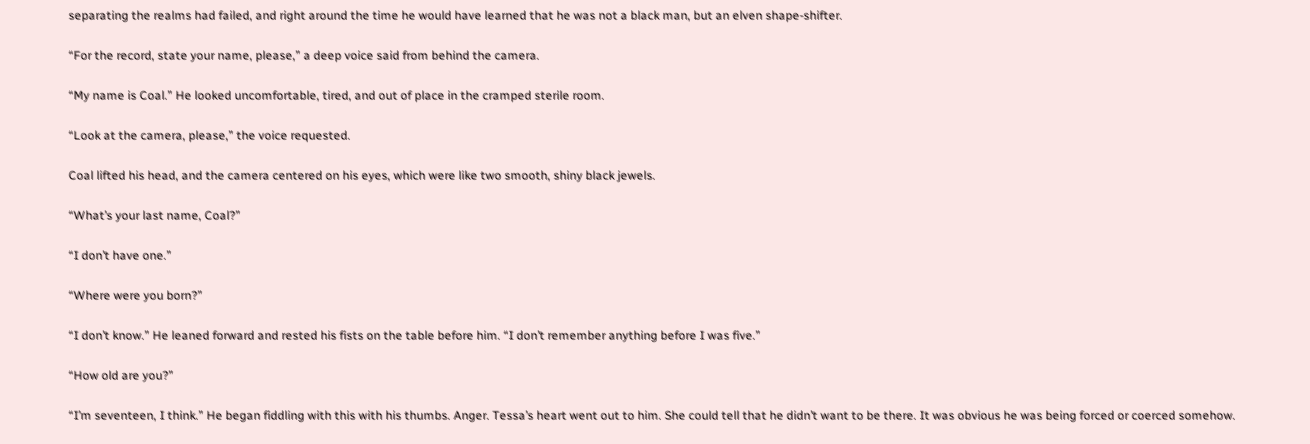separating the realms had failed, and right around the time he would have learned that he was not a black man, but an elven shape-shifter.

“For the record, state your name, please,” a deep voice said from behind the camera.

“My name is Coal.” He looked uncomfortable, tired, and out of place in the cramped sterile room.

“Look at the camera, please,” the voice requested.

Coal lifted his head, and the camera centered on his eyes, which were like two smooth, shiny black jewels.

“What’s your last name, Coal?”

“I don’t have one.”

“Where were you born?”

“I don’t know.” He leaned forward and rested his fists on the table before him. “I don’t remember anything before I was five.”

“How old are you?”

“I’m seventeen, I think.” He began fiddling with this with his thumbs. Anger. Tessa’s heart went out to him. She could tell that he didn’t want to be there. It was obvious he was being forced or coerced somehow.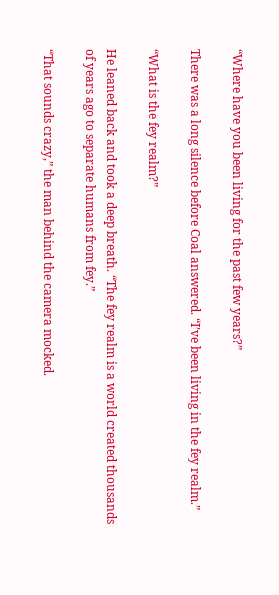“Where have you been living for the past few years?”

There was a long silence before Coal answered. “I’ve been living in the fey realm.”

“What is the fey realm?”

He leaned back and took a deep breath. “The fey realm is a world created thousands of years ago to separate humans from fey.”

“That sounds crazy,” the man behind the camera mocked.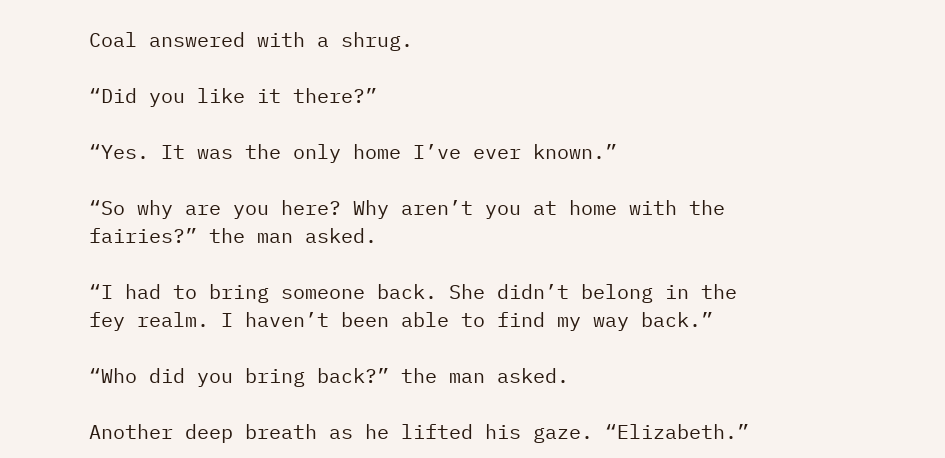Coal answered with a shrug.

“Did you like it there?”

“Yes. It was the only home I’ve ever known.”

“So why are you here? Why aren’t you at home with the fairies?” the man asked.

“I had to bring someone back. She didn’t belong in the fey realm. I haven’t been able to find my way back.”

“Who did you bring back?” the man asked.

Another deep breath as he lifted his gaze. “Elizabeth.”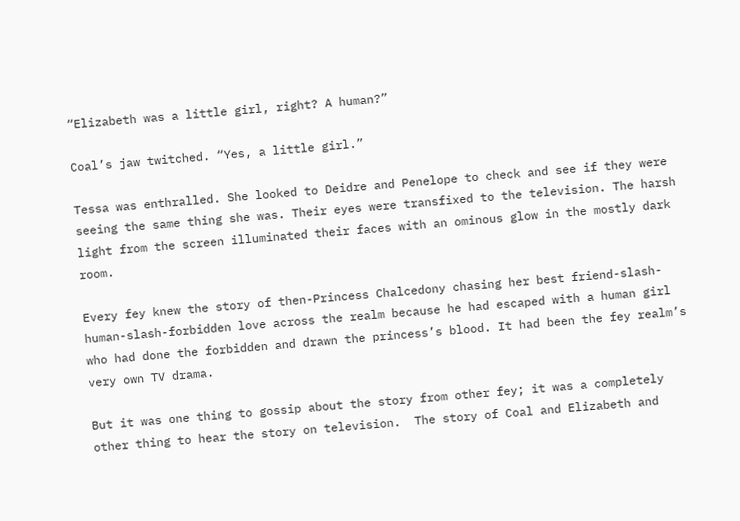“Elizabeth was a little girl, right? A human?”

Coal’s jaw twitched. “Yes, a little girl.”

Tessa was enthralled. She looked to Deidre and Penelope to check and see if they were seeing the same thing she was. Their eyes were transfixed to the television. The harsh light from the screen illuminated their faces with an ominous glow in the mostly dark room.

Every fey knew the story of then-Princess Chalcedony chasing her best friend-slash-human-slash-forbidden love across the realm because he had escaped with a human girl who had done the forbidden and drawn the princess’s blood. It had been the fey realm’s very own TV drama.

But it was one thing to gossip about the story from other fey; it was a completely other thing to hear the story on television.  The story of Coal and Elizabeth and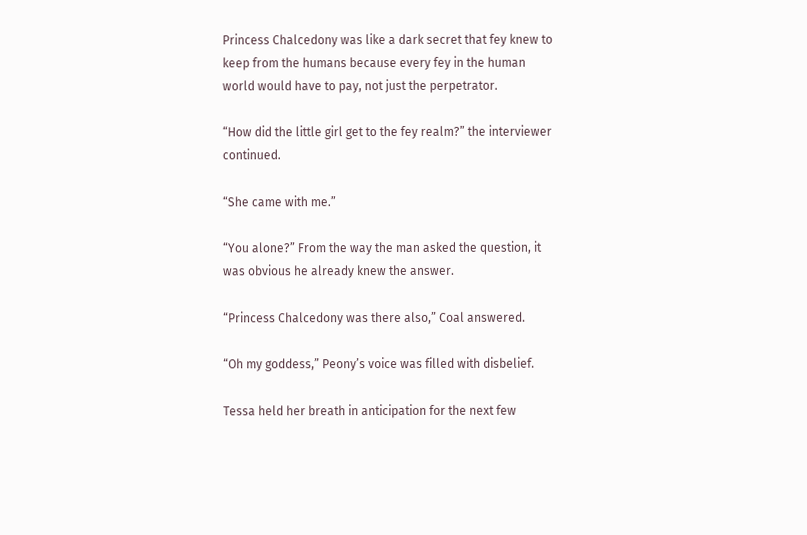Princess Chalcedony was like a dark secret that fey knew to keep from the humans because every fey in the human world would have to pay, not just the perpetrator.

“How did the little girl get to the fey realm?” the interviewer continued.

“She came with me.”

“You alone?” From the way the man asked the question, it was obvious he already knew the answer.

“Princess Chalcedony was there also,” Coal answered.

“Oh my goddess,” Peony’s voice was filled with disbelief.

Tessa held her breath in anticipation for the next few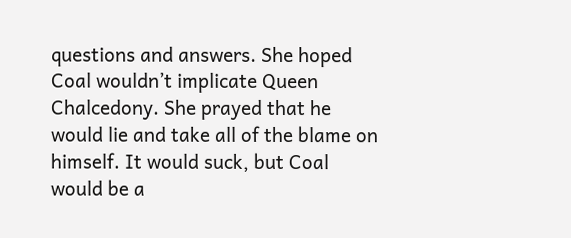questions and answers. She hoped Coal wouldn’t implicate Queen Chalcedony. She prayed that he would lie and take all of the blame on himself. It would suck, but Coal would be a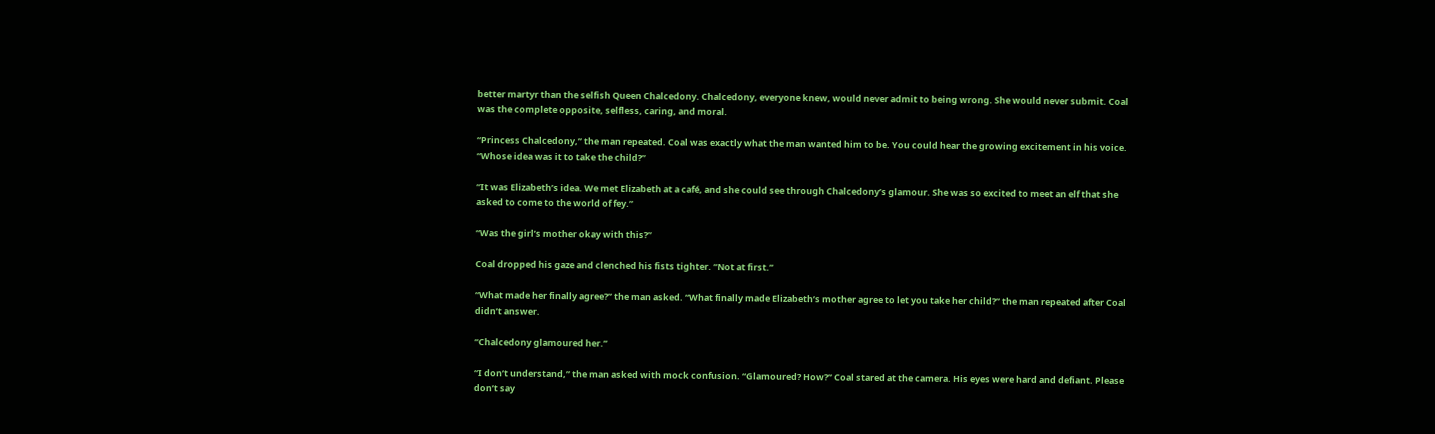better martyr than the selfish Queen Chalcedony. Chalcedony, everyone knew, would never admit to being wrong. She would never submit. Coal was the complete opposite, selfless, caring, and moral.

“Princess Chalcedony,” the man repeated. Coal was exactly what the man wanted him to be. You could hear the growing excitement in his voice. “Whose idea was it to take the child?”

“It was Elizabeth’s idea. We met Elizabeth at a café, and she could see through Chalcedony’s glamour. She was so excited to meet an elf that she asked to come to the world of fey.”

“Was the girl’s mother okay with this?”

Coal dropped his gaze and clenched his fists tighter. “Not at first.”

“What made her finally agree?” the man asked. “What finally made Elizabeth’s mother agree to let you take her child?” the man repeated after Coal didn’t answer.

“Chalcedony glamoured her.”

“I don’t understand,” the man asked with mock confusion. “Glamoured? How?” Coal stared at the camera. His eyes were hard and defiant. Please don’t say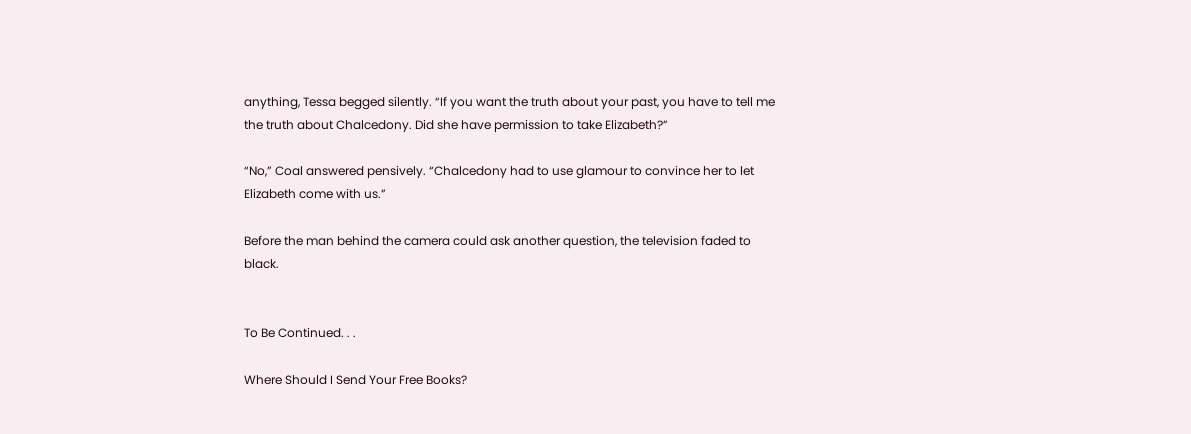anything, Tessa begged silently. “If you want the truth about your past, you have to tell me the truth about Chalcedony. Did she have permission to take Elizabeth?”

“No,” Coal answered pensively. “Chalcedony had to use glamour to convince her to let Elizabeth come with us.”

Before the man behind the camera could ask another question, the television faded to black.


To Be Continued. . .

Where Should I Send Your Free Books?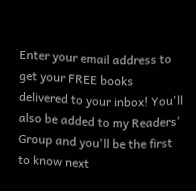Enter your email address to get your FREE books delivered to your inbox! You'll also be added to my Readers' Group and you'll be the first to know next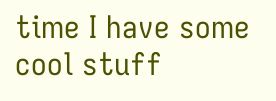time I have some cool stuff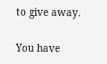to give away.

You have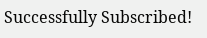Successfully Subscribed!